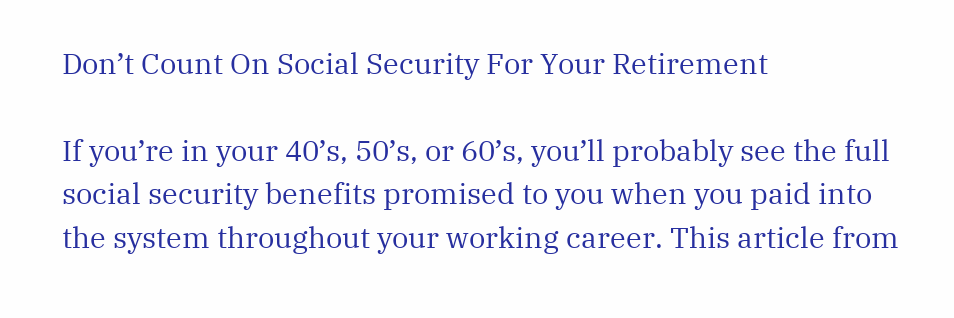Don’t Count On Social Security For Your Retirement

If you’re in your 40’s, 50’s, or 60’s, you’ll probably see the full social security benefits promised to you when you paid into the system throughout your working career. This article from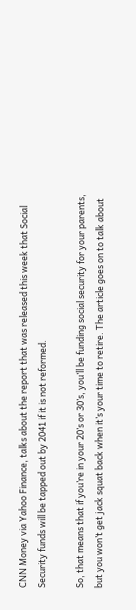CNN Money via Yahoo Finance, talks about the report that was released this week that Social Security funds will be tapped out by 2041 if it is not reformed.

So, that means that if you’re in your 20’s or 30’s, you’ll be funding social security for your parents, but you won’t get jack squat back when it’s your time to retire. The article goes on to talk about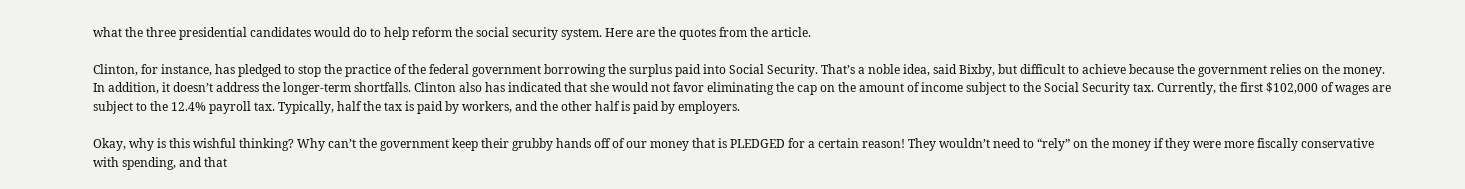what the three presidential candidates would do to help reform the social security system. Here are the quotes from the article.

Clinton, for instance, has pledged to stop the practice of the federal government borrowing the surplus paid into Social Security. That’s a noble idea, said Bixby, but difficult to achieve because the government relies on the money. In addition, it doesn’t address the longer-term shortfalls. Clinton also has indicated that she would not favor eliminating the cap on the amount of income subject to the Social Security tax. Currently, the first $102,000 of wages are subject to the 12.4% payroll tax. Typically, half the tax is paid by workers, and the other half is paid by employers.

Okay, why is this wishful thinking? Why can’t the government keep their grubby hands off of our money that is PLEDGED for a certain reason! They wouldn’t need to “rely” on the money if they were more fiscally conservative with spending, and that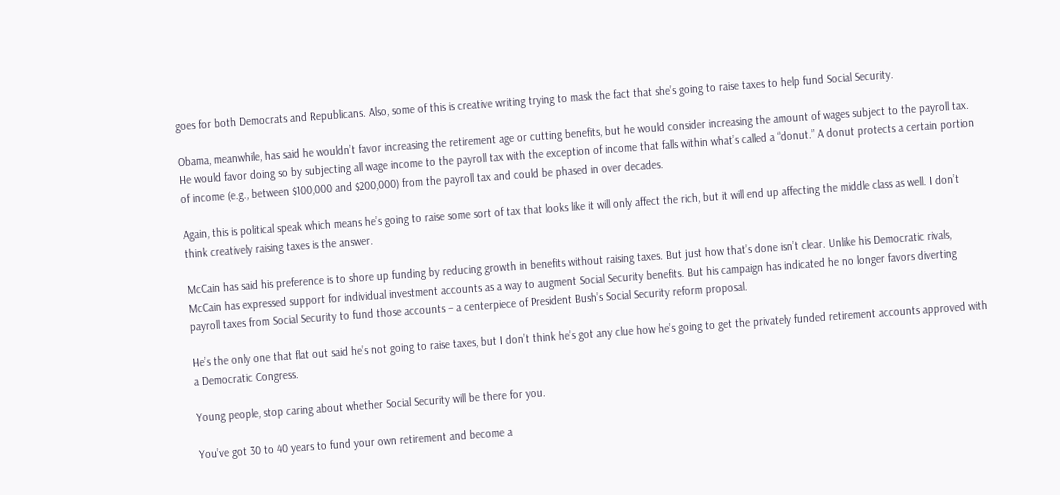goes for both Democrats and Republicans. Also, some of this is creative writing trying to mask the fact that she’s going to raise taxes to help fund Social Security.

Obama, meanwhile, has said he wouldn’t favor increasing the retirement age or cutting benefits, but he would consider increasing the amount of wages subject to the payroll tax. He would favor doing so by subjecting all wage income to the payroll tax with the exception of income that falls within what’s called a “donut.” A donut protects a certain portion of income (e.g., between $100,000 and $200,000) from the payroll tax and could be phased in over decades.

Again, this is political speak which means he’s going to raise some sort of tax that looks like it will only affect the rich, but it will end up affecting the middle class as well. I don’t think creatively raising taxes is the answer.

McCain has said his preference is to shore up funding by reducing growth in benefits without raising taxes. But just how that’s done isn’t clear. Unlike his Democratic rivals, McCain has expressed support for individual investment accounts as a way to augment Social Security benefits. But his campaign has indicated he no longer favors diverting payroll taxes from Social Security to fund those accounts – a centerpiece of President Bush’s Social Security reform proposal.

He’s the only one that flat out said he’s not going to raise taxes, but I don’t think he’s got any clue how he’s going to get the privately funded retirement accounts approved with a Democratic Congress.

Young people, stop caring about whether Social Security will be there for you.

You’ve got 30 to 40 years to fund your own retirement and become a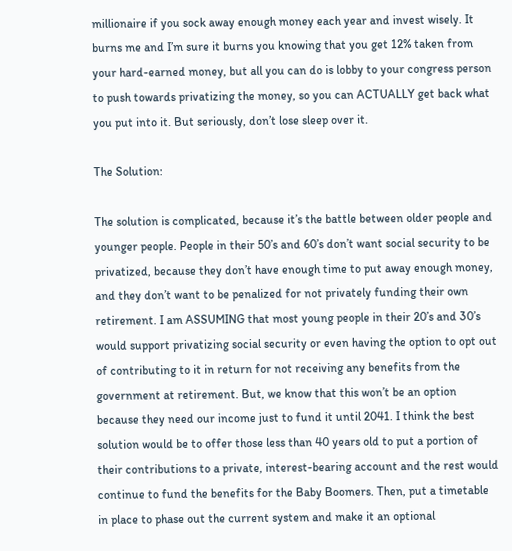millionaire if you sock away enough money each year and invest wisely. It burns me and I’m sure it burns you knowing that you get 12% taken from your hard-earned money, but all you can do is lobby to your congress person to push towards privatizing the money, so you can ACTUALLY get back what you put into it. But seriously, don’t lose sleep over it.

The Solution:

The solution is complicated, because it’s the battle between older people and younger people. People in their 50’s and 60’s don’t want social security to be privatized, because they don’t have enough time to put away enough money, and they don’t want to be penalized for not privately funding their own retirement. I am ASSUMING that most young people in their 20’s and 30’s would support privatizing social security or even having the option to opt out of contributing to it in return for not receiving any benefits from the government at retirement. But, we know that this won’t be an option because they need our income just to fund it until 2041. I think the best solution would be to offer those less than 40 years old to put a portion of their contributions to a private, interest-bearing account and the rest would continue to fund the benefits for the Baby Boomers. Then, put a timetable in place to phase out the current system and make it an optional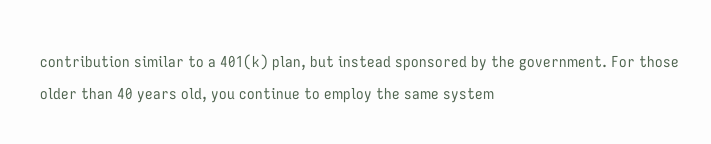contribution similar to a 401(k) plan, but instead sponsored by the government. For those older than 40 years old, you continue to employ the same system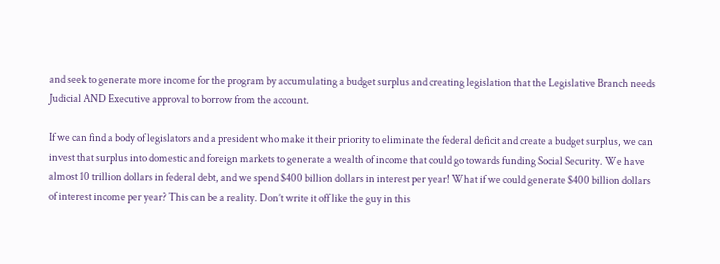and seek to generate more income for the program by accumulating a budget surplus and creating legislation that the Legislative Branch needs Judicial AND Executive approval to borrow from the account.

If we can find a body of legislators and a president who make it their priority to eliminate the federal deficit and create a budget surplus, we can invest that surplus into domestic and foreign markets to generate a wealth of income that could go towards funding Social Security. We have almost 10 trillion dollars in federal debt, and we spend $400 billion dollars in interest per year! What if we could generate $400 billion dollars of interest income per year? This can be a reality. Don’t write it off like the guy in this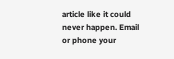article like it could never happen. Email or phone your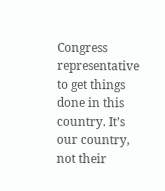Congress representative to get things done in this country. It’s our country, not their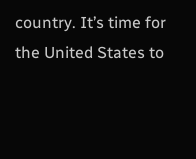country. It’s time for the United States to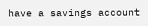have a savings account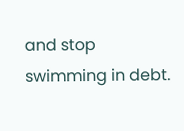and stop swimming in debt.